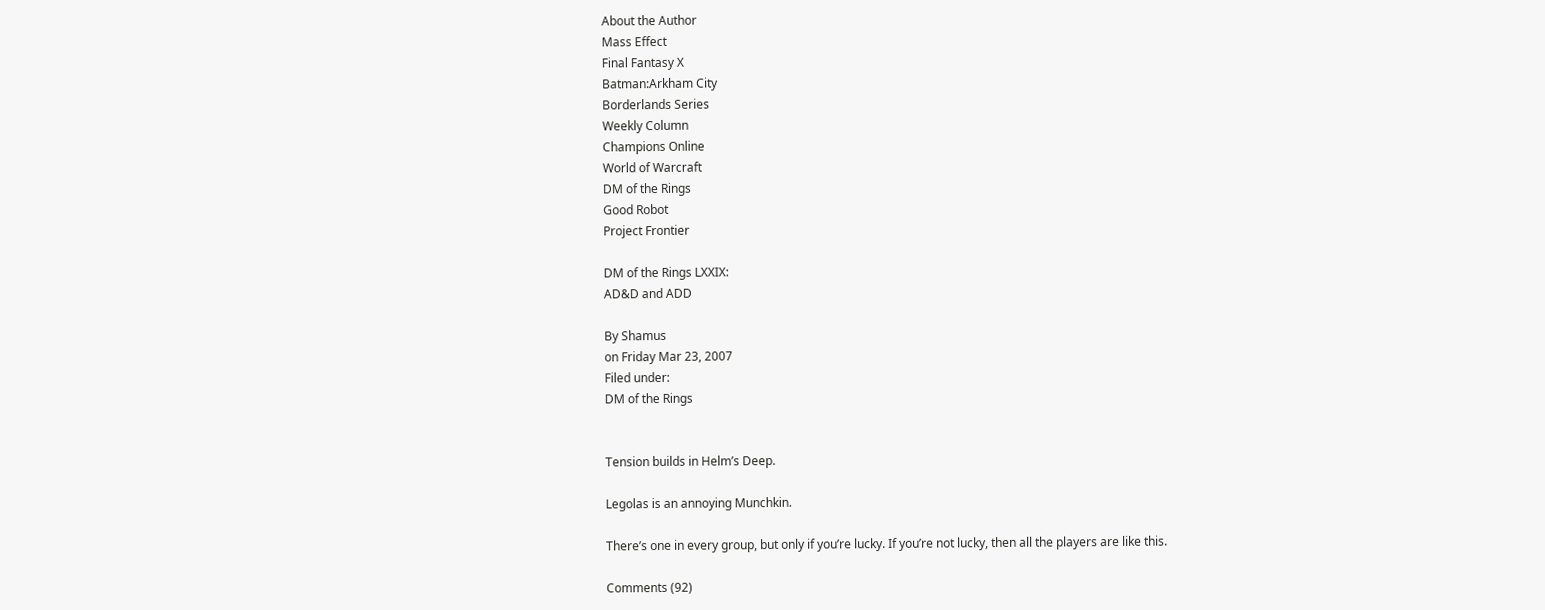About the Author
Mass Effect
Final Fantasy X
Batman:Arkham City
Borderlands Series
Weekly Column
Champions Online
World of Warcraft
DM of the Rings
Good Robot
Project Frontier

DM of the Rings LXXIX:
AD&D and ADD

By Shamus
on Friday Mar 23, 2007
Filed under:
DM of the Rings


Tension builds in Helm’s Deep.

Legolas is an annoying Munchkin.

There’s one in every group, but only if you’re lucky. If you’re not lucky, then all the players are like this.

Comments (92)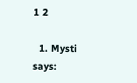1 2

  1. Mysti says: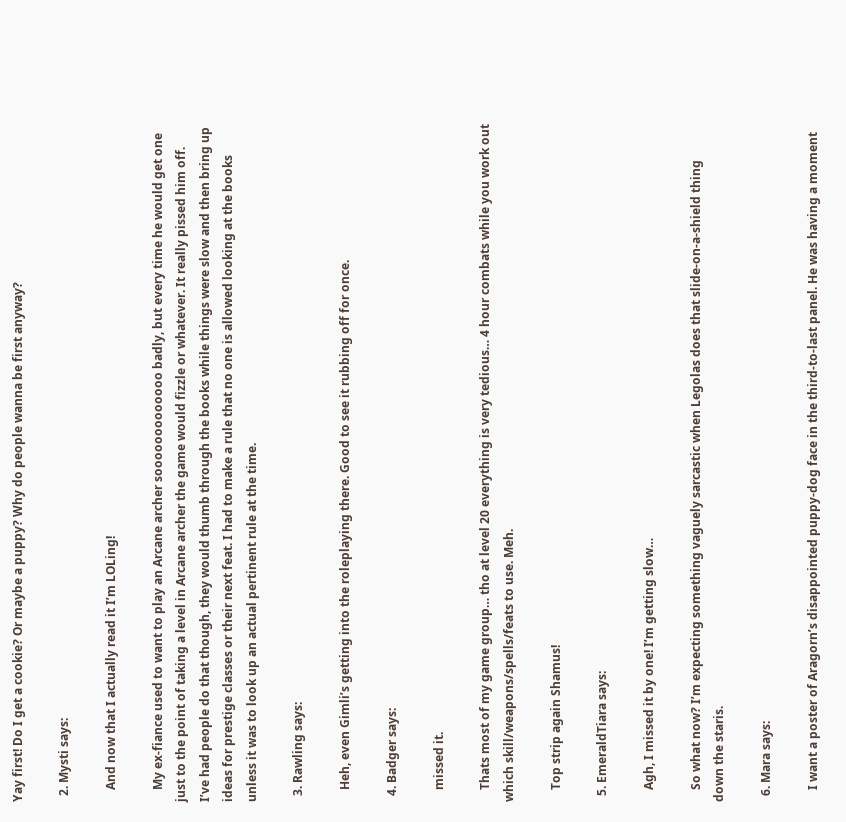Yay first! Do I get a cookie? Or maybe a puppy? Why do people wanna be first anyway?

  2. Mysti says:

    And now that I actually read it I’m LOLing!

    My ex-fiance used to want to play an Arcane archer sooooooooooooo badly, but every time he would get one just to the point of taking a level in Arcane archer the game would fizzle or whatever. It really pissed him off. I’ve had people do that though, they would thumb through the books while things were slow and then bring up ideas for prestige classes or their next feat. I had to make a rule that no one is allowed looking at the books unless it was to look up an actual pertinent rule at the time.

  3. Rawling says:

    Heh, even Gimli’s getting into the roleplaying there. Good to see it rubbing off for once.

  4. Badger says:

    missed it.

    Thats most of my game group… tho at level 20 everything is very tedious… 4 hour combats while you work out which skill/weapons/spells/feats to use. Meh.

    Top strip again Shamus!

  5. EmeraldTiara says:

    Agh, I missed it by one! I’m getting slow…

    So what now? I’m expecting something vaguely sarcastic when Legolas does that slide-on-a-shield thing down the staris.

  6. Mara says:

    I want a poster of Aragorn’s disappointed puppy-dog face in the third-to-last panel. He was having a moment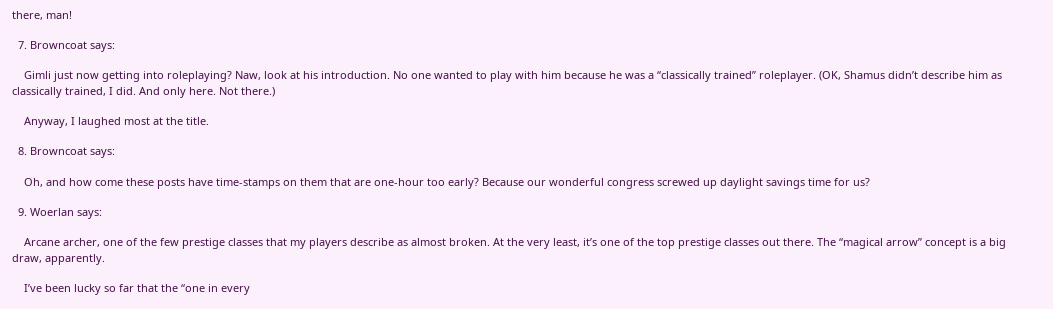there, man!

  7. Browncoat says:

    Gimli just now getting into roleplaying? Naw, look at his introduction. No one wanted to play with him because he was a “classically trained” roleplayer. (OK, Shamus didn’t describe him as classically trained, I did. And only here. Not there.)

    Anyway, I laughed most at the title.

  8. Browncoat says:

    Oh, and how come these posts have time-stamps on them that are one-hour too early? Because our wonderful congress screwed up daylight savings time for us?

  9. Woerlan says:

    Arcane archer, one of the few prestige classes that my players describe as almost broken. At the very least, it’s one of the top prestige classes out there. The “magical arrow” concept is a big draw, apparently.

    I’ve been lucky so far that the “one in every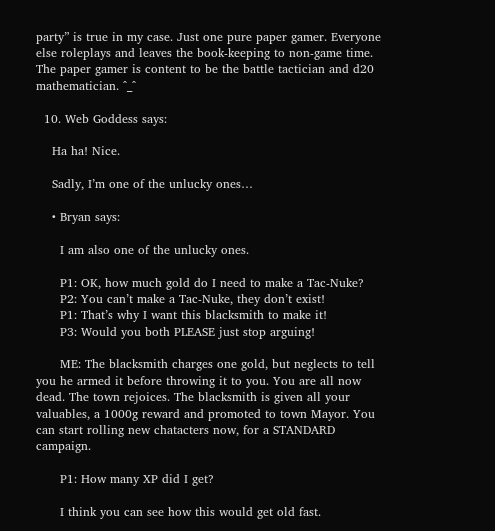party” is true in my case. Just one pure paper gamer. Everyone else roleplays and leaves the book-keeping to non-game time. The paper gamer is content to be the battle tactician and d20 mathematician. ^_^

  10. Web Goddess says:

    Ha ha! Nice.

    Sadly, I’m one of the unlucky ones…

    • Bryan says:

      I am also one of the unlucky ones.

      P1: OK, how much gold do I need to make a Tac-Nuke?
      P2: You can’t make a Tac-Nuke, they don’t exist!
      P1: That’s why I want this blacksmith to make it!
      P3: Would you both PLEASE just stop arguing!

      ME: The blacksmith charges one gold, but neglects to tell you he armed it before throwing it to you. You are all now dead. The town rejoices. The blacksmith is given all your valuables, a 1000g reward and promoted to town Mayor. You can start rolling new chatacters now, for a STANDARD campaign.

      P1: How many XP did I get?

      I think you can see how this would get old fast.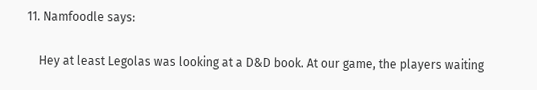11. Namfoodle says:

    Hey at least Legolas was looking at a D&D book. At our game, the players waiting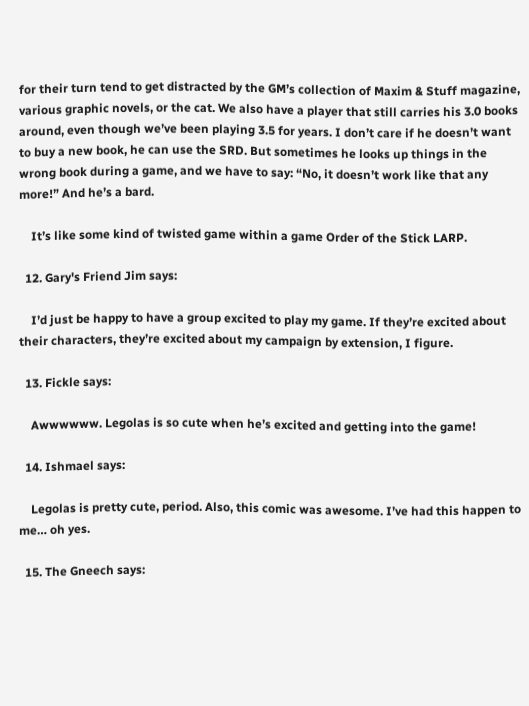for their turn tend to get distracted by the GM’s collection of Maxim & Stuff magazine, various graphic novels, or the cat. We also have a player that still carries his 3.0 books around, even though we’ve been playing 3.5 for years. I don’t care if he doesn’t want to buy a new book, he can use the SRD. But sometimes he looks up things in the wrong book during a game, and we have to say: “No, it doesn’t work like that any more!” And he’s a bard.

    It’s like some kind of twisted game within a game Order of the Stick LARP.

  12. Gary's Friend Jim says:

    I’d just be happy to have a group excited to play my game. If they’re excited about their characters, they’re excited about my campaign by extension, I figure.

  13. Fickle says:

    Awwwwww. Legolas is so cute when he’s excited and getting into the game!

  14. Ishmael says:

    Legolas is pretty cute, period. Also, this comic was awesome. I’ve had this happen to me… oh yes.

  15. The Gneech says: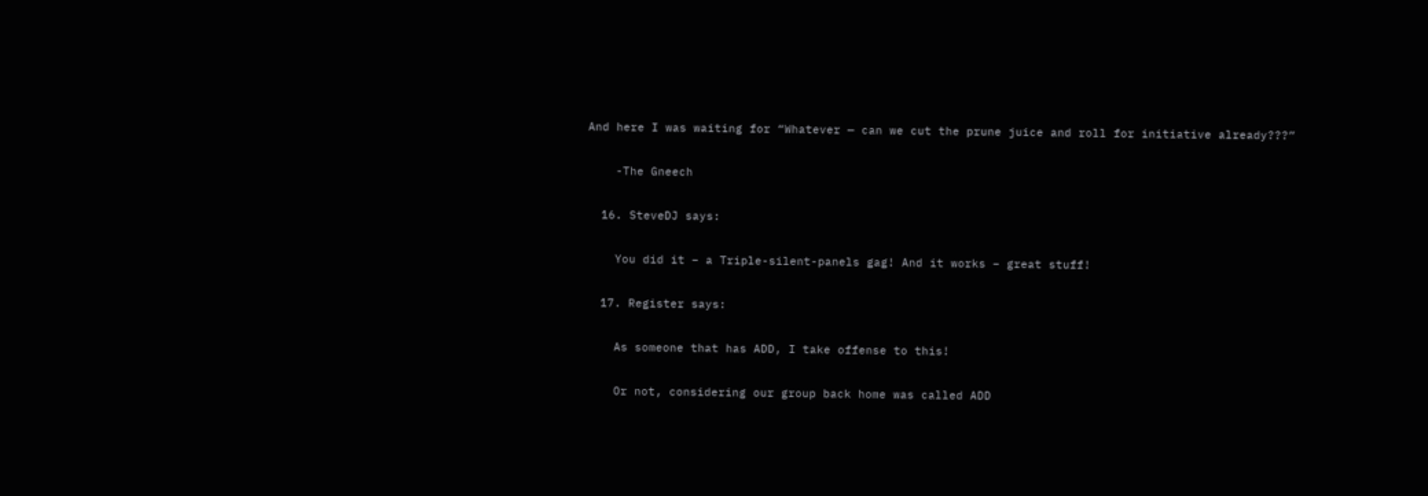And here I was waiting for “Whatever — can we cut the prune juice and roll for initiative already???”

    -The Gneech

  16. SteveDJ says:

    You did it – a Triple-silent-panels gag! And it works – great stuff!

  17. Register says:

    As someone that has ADD, I take offense to this!

    Or not, considering our group back home was called ADD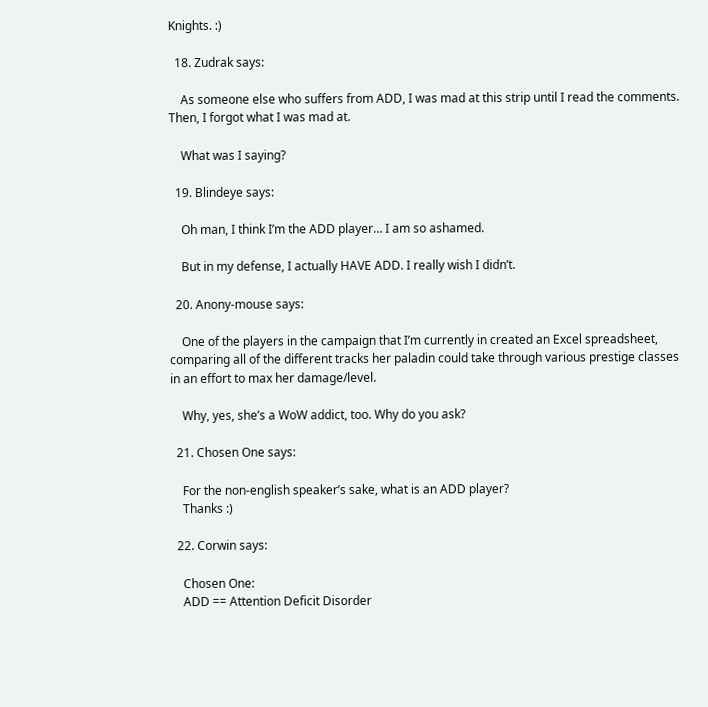Knights. :)

  18. Zudrak says:

    As someone else who suffers from ADD, I was mad at this strip until I read the comments. Then, I forgot what I was mad at.

    What was I saying?

  19. Blindeye says:

    Oh man, I think I’m the ADD player… I am so ashamed.

    But in my defense, I actually HAVE ADD. I really wish I didn’t.

  20. Anony-mouse says:

    One of the players in the campaign that I’m currently in created an Excel spreadsheet, comparing all of the different tracks her paladin could take through various prestige classes in an effort to max her damage/level.

    Why, yes, she’s a WoW addict, too. Why do you ask?

  21. Chosen One says:

    For the non-english speaker’s sake, what is an ADD player?
    Thanks :)

  22. Corwin says:

    Chosen One:
    ADD == Attention Deficit Disorder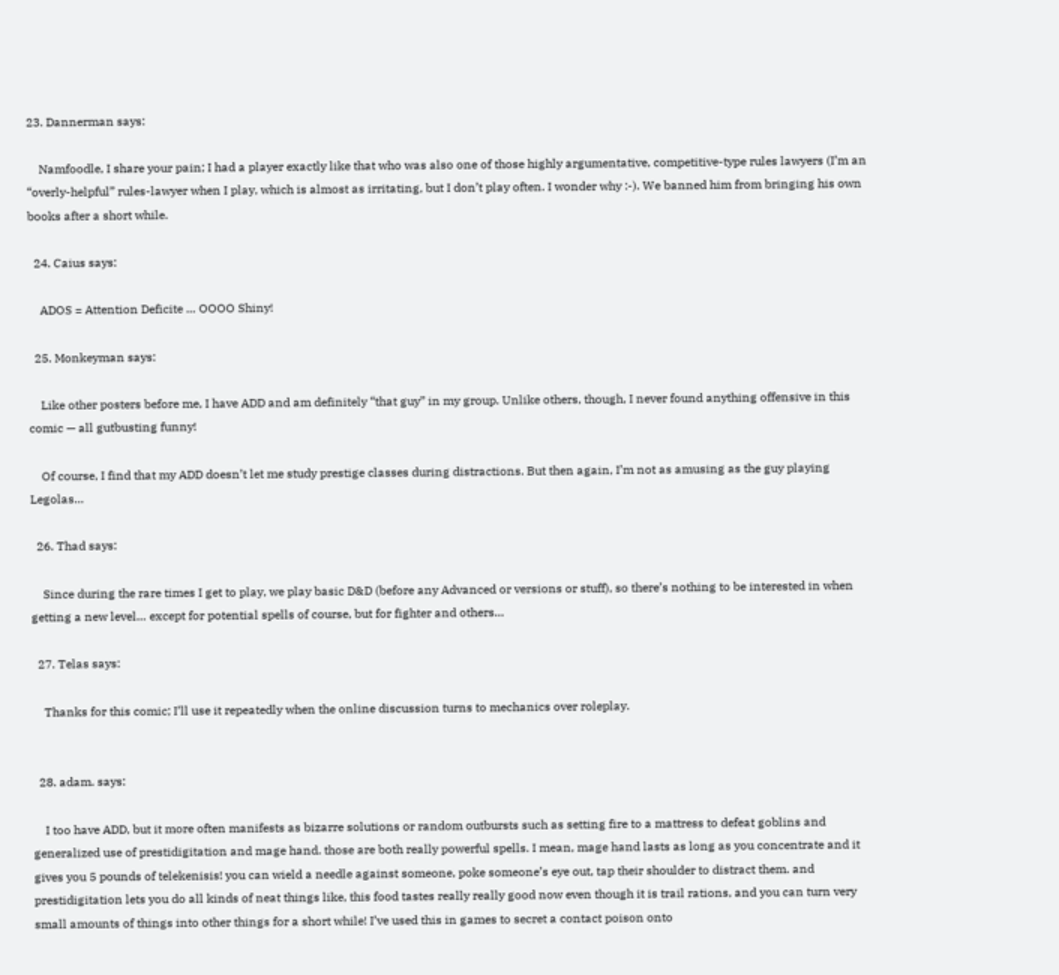23. Dannerman says:

    Namfoodle, I share your pain; I had a player exactly like that who was also one of those highly argumentative, competitive-type rules lawyers (I’m an “overly-helpful” rules-lawyer when I play, which is almost as irritating, but I don’t play often. I wonder why :-). We banned him from bringing his own books after a short while.

  24. Caius says:

    ADOS = Attention Deficite … OOOO Shiny!

  25. Monkeyman says:

    Like other posters before me, I have ADD and am definitely “that guy” in my group. Unlike others, though, I never found anything offensive in this comic — all gutbusting funny!

    Of course, I find that my ADD doesn’t let me study prestige classes during distractions. But then again, I’m not as amusing as the guy playing Legolas…

  26. Thad says:

    Since during the rare times I get to play, we play basic D&D (before any Advanced or versions or stuff), so there’s nothing to be interested in when getting a new level… except for potential spells of course, but for fighter and others…

  27. Telas says:

    Thanks for this comic; I’ll use it repeatedly when the online discussion turns to mechanics over roleplay.


  28. adam. says:

    I too have ADD, but it more often manifests as bizarre solutions or random outbursts such as setting fire to a mattress to defeat goblins and generalized use of prestidigitation and mage hand. those are both really powerful spells. I mean, mage hand lasts as long as you concentrate and it gives you 5 pounds of telekenisis! you can wield a needle against someone, poke someone’s eye out, tap their shoulder to distract them. and prestidigitation lets you do all kinds of neat things like, this food tastes really really good now even though it is trail rations, and you can turn very small amounts of things into other things for a short while! I’ve used this in games to secret a contact poison onto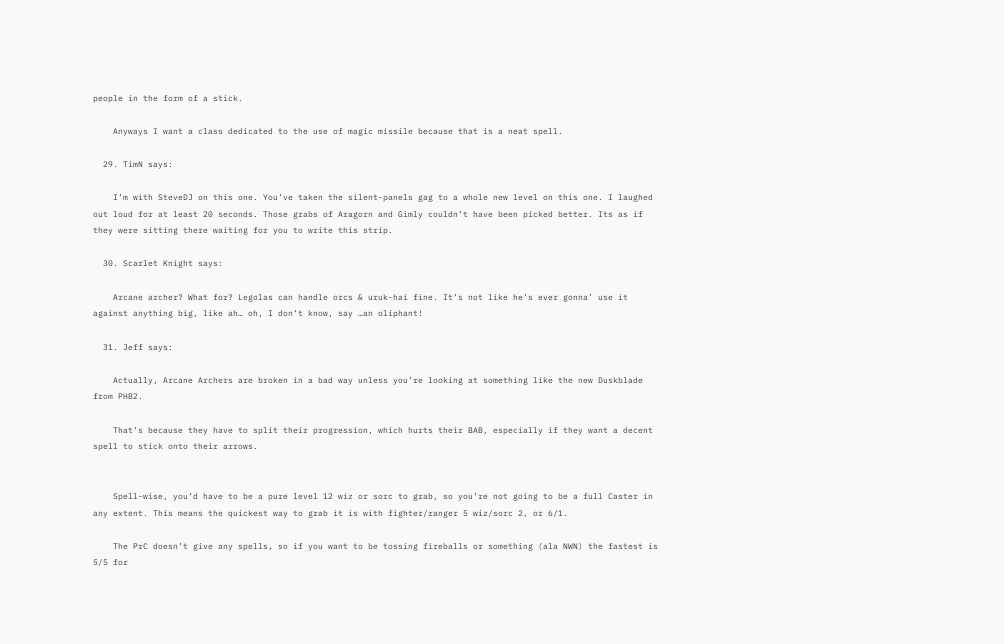people in the form of a stick.

    Anyways I want a class dedicated to the use of magic missile because that is a neat spell.

  29. TimN says:

    I’m with SteveDJ on this one. You’ve taken the silent-panels gag to a whole new level on this one. I laughed out loud for at least 20 seconds. Those grabs of Aragorn and Gimly couldn’t have been picked better. Its as if they were sitting there waiting for you to write this strip.

  30. Scarlet Knight says:

    Arcane archer? What for? Legolas can handle orcs & uruk-hai fine. It’s not like he’s ever gonna’ use it against anything big, like ah… oh, I don’t know, say …an oliphant!

  31. Jeff says:

    Actually, Arcane Archers are broken in a bad way unless you’re looking at something like the new Duskblade from PHB2.

    That’s because they have to split their progression, which hurts their BAB, especially if they want a decent spell to stick onto their arrows.


    Spell-wise, you’d have to be a pure level 12 wiz or sorc to grab, so you’re not going to be a full Caster in any extent. This means the quickest way to grab it is with fighter/ranger 5 wiz/sorc 2, or 6/1.

    The PrC doesn’t give any spells, so if you want to be tossing fireballs or something (ala NWN) the fastest is 5/5 for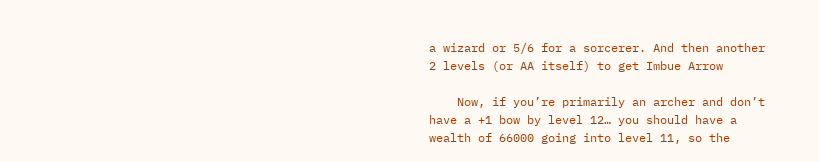a wizard or 5/6 for a sorcerer. And then another 2 levels (or AA itself) to get Imbue Arrow

    Now, if you’re primarily an archer and don’t have a +1 bow by level 12… you should have a wealth of 66000 going into level 11, so the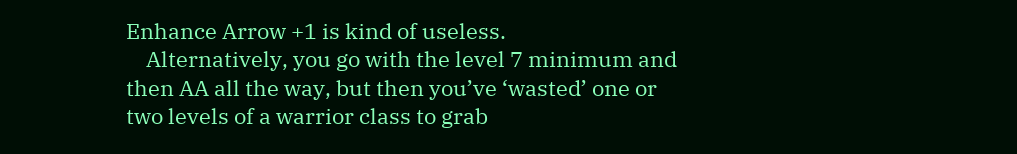Enhance Arrow +1 is kind of useless.
    Alternatively, you go with the level 7 minimum and then AA all the way, but then you’ve ‘wasted’ one or two levels of a warrior class to grab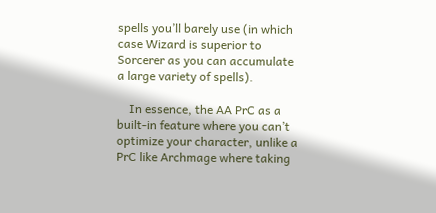spells you’ll barely use (in which case Wizard is superior to Sorcerer as you can accumulate a large variety of spells).

    In essence, the AA PrC as a built-in feature where you can’t optimize your character, unlike a PrC like Archmage where taking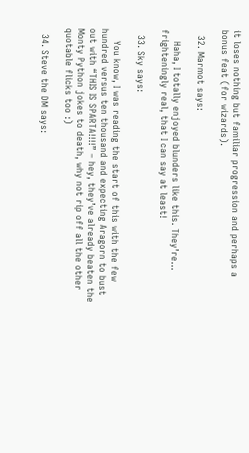it loses nothing but familiar progression and perhaps a bonus feat (for wizards).

  32. Marmot says:

    Haha, I totally enjoyed blunders like this. They’re… frighteningly real, that I can say at least!

  33. Sky says:

    You know, I was reading the start of this with the few hundred versus ten thousand and expecting Aragorn to bust out with “THIS IS SPARTA!!!!” – hey, they’ve already beaten the Monty Python jokes to death, why not rip off all the other quotable flicks too :)

  34. Steve the DM says: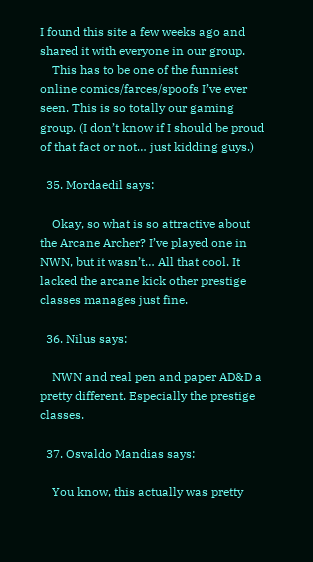I found this site a few weeks ago and shared it with everyone in our group.
    This has to be one of the funniest online comics/farces/spoofs I’ve ever seen. This is so totally our gaming group. (I don’t know if I should be proud of that fact or not… just kidding guys.)

  35. Mordaedil says:

    Okay, so what is so attractive about the Arcane Archer? I’ve played one in NWN, but it wasn’t… All that cool. It lacked the arcane kick other prestige classes manages just fine.

  36. Nilus says:

    NWN and real pen and paper AD&D a pretty different. Especially the prestige classes.

  37. Osvaldo Mandias says:

    You know, this actually was pretty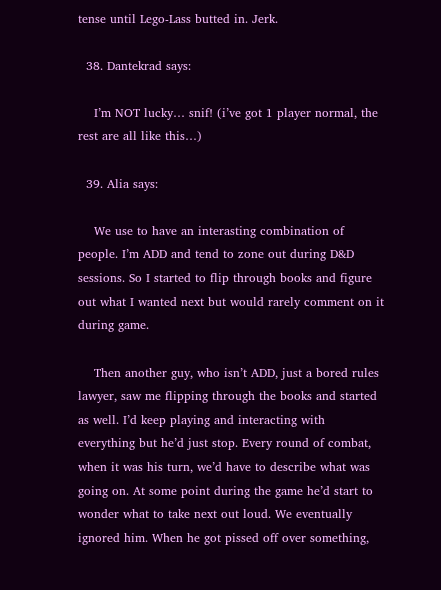tense until Lego-Lass butted in. Jerk.

  38. Dantekrad says:

    I’m NOT lucky… snif! (i’ve got 1 player normal, the rest are all like this…)

  39. Alia says:

    We use to have an interasting combination of people. I’m ADD and tend to zone out during D&D sessions. So I started to flip through books and figure out what I wanted next but would rarely comment on it during game.

    Then another guy, who isn’t ADD, just a bored rules lawyer, saw me flipping through the books and started as well. I’d keep playing and interacting with everything but he’d just stop. Every round of combat, when it was his turn, we’d have to describe what was going on. At some point during the game he’d start to wonder what to take next out loud. We eventually ignored him. When he got pissed off over something,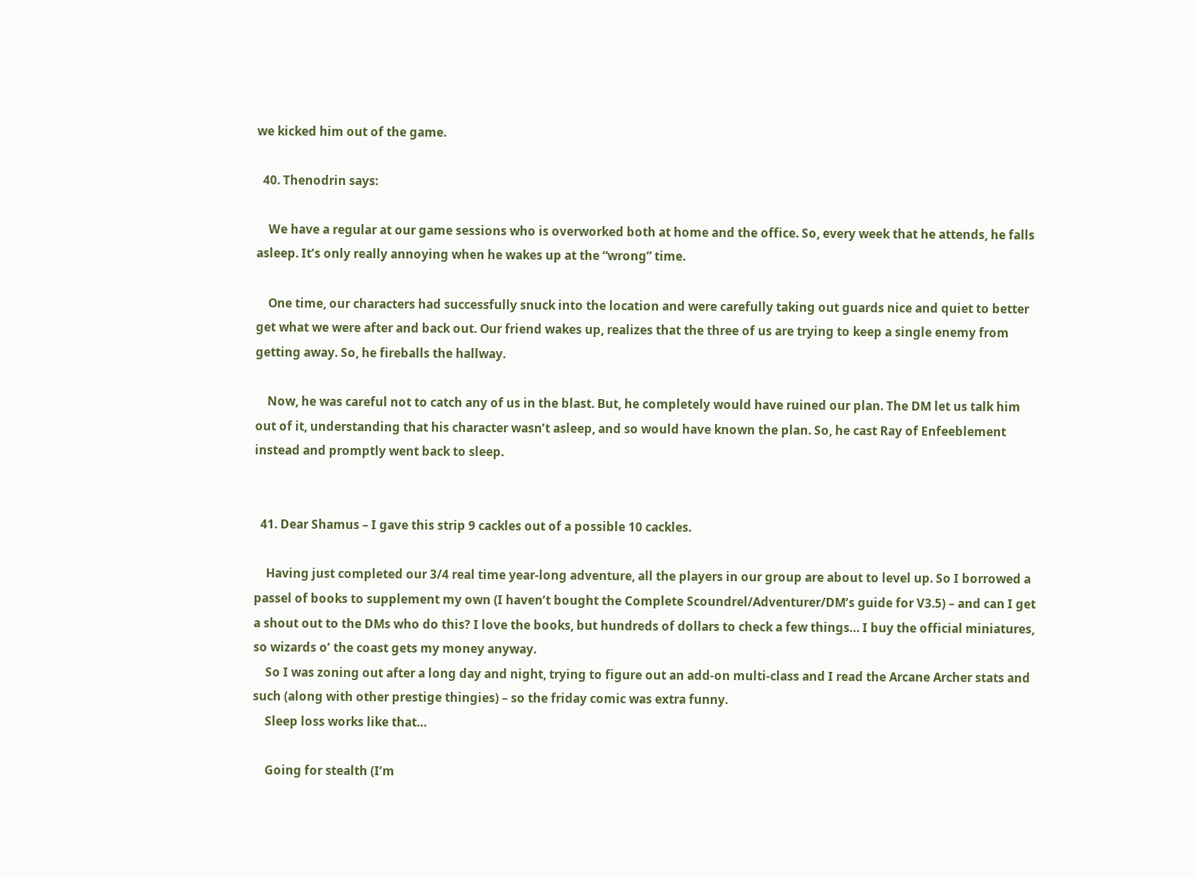we kicked him out of the game.

  40. Thenodrin says:

    We have a regular at our game sessions who is overworked both at home and the office. So, every week that he attends, he falls asleep. It’s only really annoying when he wakes up at the “wrong” time.

    One time, our characters had successfully snuck into the location and were carefully taking out guards nice and quiet to better get what we were after and back out. Our friend wakes up, realizes that the three of us are trying to keep a single enemy from getting away. So, he fireballs the hallway.

    Now, he was careful not to catch any of us in the blast. But, he completely would have ruined our plan. The DM let us talk him out of it, understanding that his character wasn’t asleep, and so would have known the plan. So, he cast Ray of Enfeeblement instead and promptly went back to sleep.


  41. Dear Shamus – I gave this strip 9 cackles out of a possible 10 cackles.

    Having just completed our 3/4 real time year-long adventure, all the players in our group are about to level up. So I borrowed a passel of books to supplement my own (I haven’t bought the Complete Scoundrel/Adventurer/DM’s guide for V3.5) – and can I get a shout out to the DMs who do this? I love the books, but hundreds of dollars to check a few things… I buy the official miniatures, so wizards o’ the coast gets my money anyway.
    So I was zoning out after a long day and night, trying to figure out an add-on multi-class and I read the Arcane Archer stats and such (along with other prestige thingies) – so the friday comic was extra funny.
    Sleep loss works like that…

    Going for stealth (I’m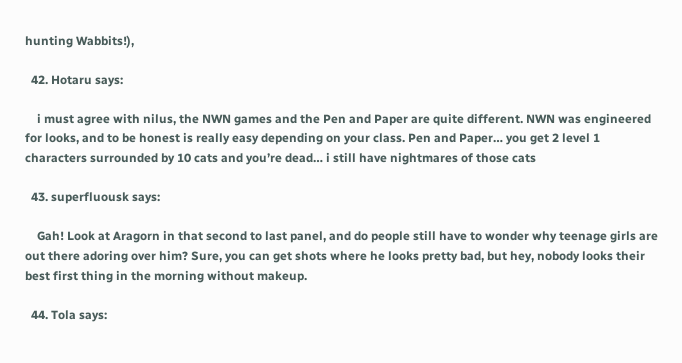hunting Wabbits!),

  42. Hotaru says:

    i must agree with nilus, the NWN games and the Pen and Paper are quite different. NWN was engineered for looks, and to be honest is really easy depending on your class. Pen and Paper… you get 2 level 1 characters surrounded by 10 cats and you’re dead… i still have nightmares of those cats

  43. superfluousk says:

    Gah! Look at Aragorn in that second to last panel, and do people still have to wonder why teenage girls are out there adoring over him? Sure, you can get shots where he looks pretty bad, but hey, nobody looks their best first thing in the morning without makeup.

  44. Tola says: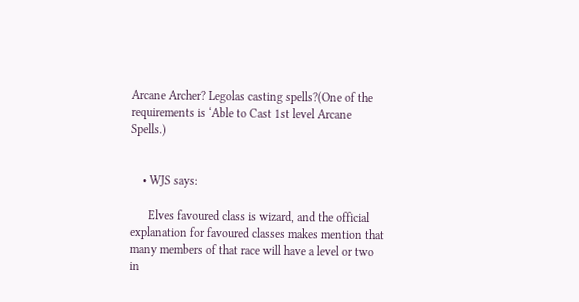Arcane Archer? Legolas casting spells?(One of the requirements is ‘Able to Cast 1st level Arcane Spells.)


    • WJS says:

      Elves favoured class is wizard, and the official explanation for favoured classes makes mention that many members of that race will have a level or two in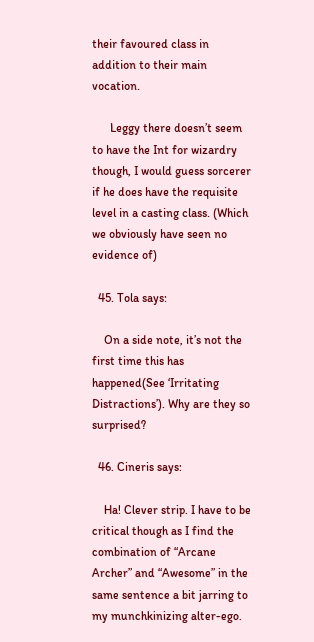their favoured class in addition to their main vocation.

      Leggy there doesn’t seem to have the Int for wizardry though, I would guess sorcerer if he does have the requisite level in a casting class. (Which we obviously have seen no evidence of)

  45. Tola says:

    On a side note, it’s not the first time this has happened(See ‘Irritating Distractions’). Why are they so surprised?

  46. Cineris says:

    Ha! Clever strip. I have to be critical though as I find the combination of “Arcane Archer” and “Awesome” in the same sentence a bit jarring to my munchkinizing alter-ego.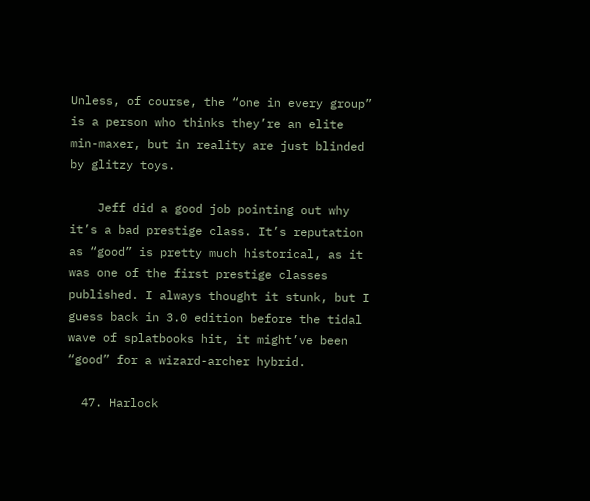Unless, of course, the “one in every group” is a person who thinks they’re an elite min-maxer, but in reality are just blinded by glitzy toys.

    Jeff did a good job pointing out why it’s a bad prestige class. It’s reputation as “good” is pretty much historical, as it was one of the first prestige classes published. I always thought it stunk, but I guess back in 3.0 edition before the tidal wave of splatbooks hit, it might’ve been “good” for a wizard-archer hybrid.

  47. Harlock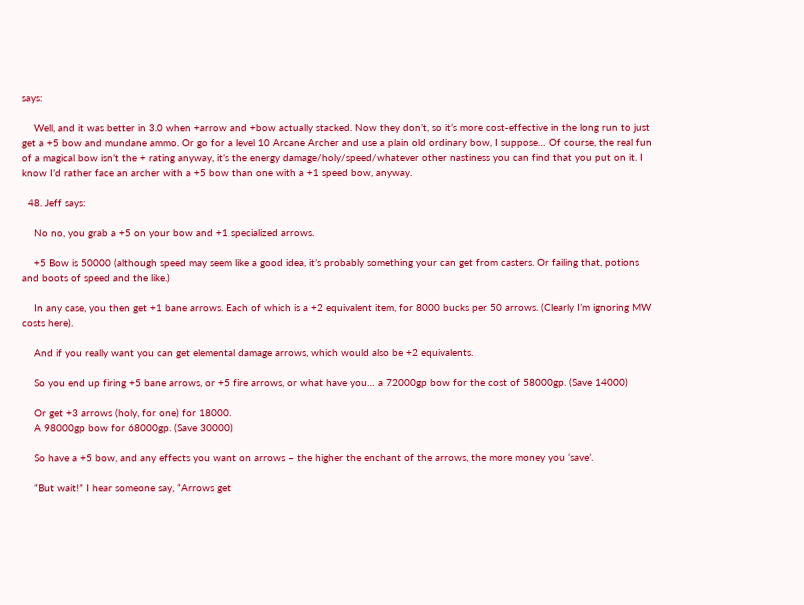says:

    Well, and it was better in 3.0 when +arrow and +bow actually stacked. Now they don’t, so it’s more cost-effective in the long run to just get a +5 bow and mundane ammo. Or go for a level 10 Arcane Archer and use a plain old ordinary bow, I suppose… Of course, the real fun of a magical bow isn’t the + rating anyway, it’s the energy damage/holy/speed/whatever other nastiness you can find that you put on it. I know I’d rather face an archer with a +5 bow than one with a +1 speed bow, anyway.

  48. Jeff says:

    No no, you grab a +5 on your bow and +1 specialized arrows.

    +5 Bow is 50000 (although speed may seem like a good idea, it’s probably something your can get from casters. Or failing that, potions and boots of speed and the like.)

    In any case, you then get +1 bane arrows. Each of which is a +2 equivalent item, for 8000 bucks per 50 arrows. (Clearly I’m ignoring MW costs here).

    And if you really want you can get elemental damage arrows, which would also be +2 equivalents.

    So you end up firing +5 bane arrows, or +5 fire arrows, or what have you… a 72000gp bow for the cost of 58000gp. (Save 14000)

    Or get +3 arrows (holy, for one) for 18000.
    A 98000gp bow for 68000gp. (Save 30000)

    So have a +5 bow, and any effects you want on arrows – the higher the enchant of the arrows, the more money you ‘save’.

    “But wait!” I hear someone say, “Arrows get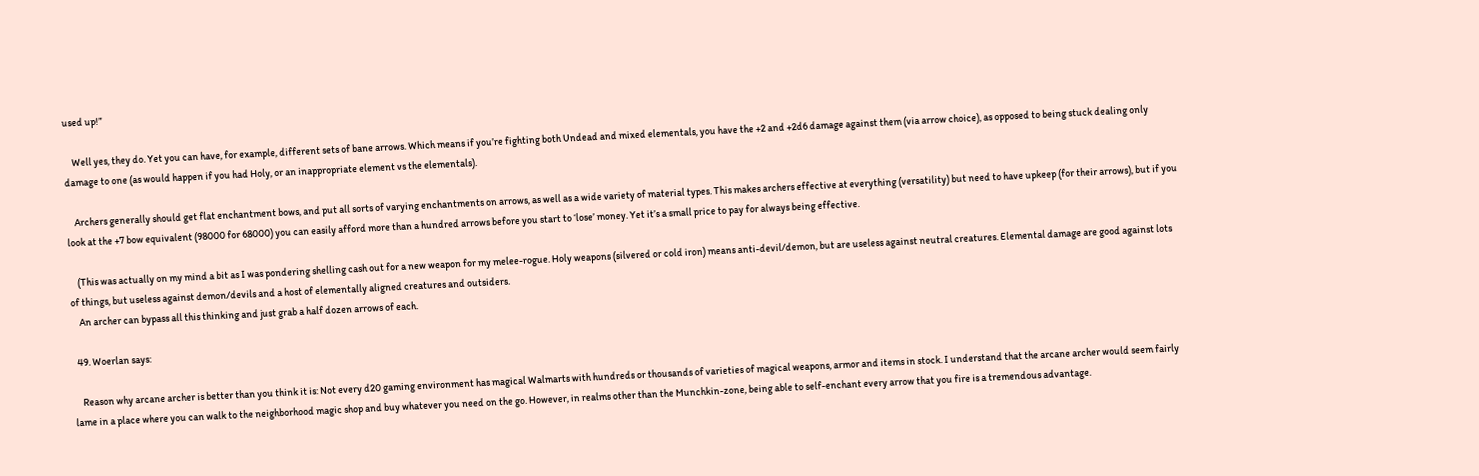used up!”

    Well yes, they do. Yet you can have, for example, different sets of bane arrows. Which means if you’re fighting both Undead and mixed elementals, you have the +2 and +2d6 damage against them (via arrow choice), as opposed to being stuck dealing only damage to one (as would happen if you had Holy, or an inappropriate element vs the elementals).

    Archers generally should get flat enchantment bows, and put all sorts of varying enchantments on arrows, as well as a wide variety of material types. This makes archers effective at everything (versatility) but need to have upkeep (for their arrows), but if you look at the +7 bow equivalent (98000 for 68000) you can easily afford more than a hundred arrows before you start to ‘lose’ money. Yet it’s a small price to pay for always being effective.

    (This was actually on my mind a bit as I was pondering shelling cash out for a new weapon for my melee-rogue. Holy weapons (silvered or cold iron) means anti-devil/demon, but are useless against neutral creatures. Elemental damage are good against lots of things, but useless against demon/devils and a host of elementally aligned creatures and outsiders.
    An archer can bypass all this thinking and just grab a half dozen arrows of each.

  49. Woerlan says:

    Reason why arcane archer is better than you think it is: Not every d20 gaming environment has magical Walmarts with hundreds or thousands of varieties of magical weapons, armor and items in stock. I understand that the arcane archer would seem fairly lame in a place where you can walk to the neighborhood magic shop and buy whatever you need on the go. However, in realms other than the Munchkin-zone, being able to self-enchant every arrow that you fire is a tremendous advantage.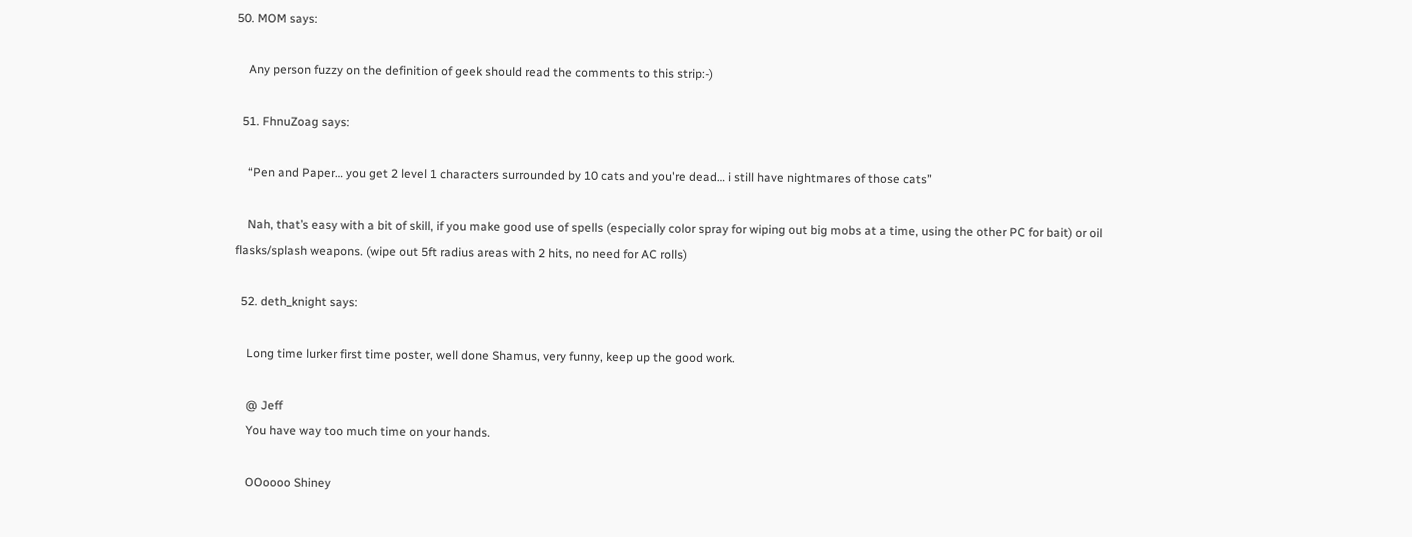50. MOM says:

    Any person fuzzy on the definition of geek should read the comments to this strip:-)

  51. FhnuZoag says:

    “Pen and Paper… you get 2 level 1 characters surrounded by 10 cats and you're dead… i still have nightmares of those cats”

    Nah, that’s easy with a bit of skill, if you make good use of spells (especially color spray for wiping out big mobs at a time, using the other PC for bait) or oil flasks/splash weapons. (wipe out 5ft radius areas with 2 hits, no need for AC rolls)

  52. deth_knight says:

    Long time lurker first time poster, well done Shamus, very funny, keep up the good work.

    @ Jeff
    You have way too much time on your hands.

    OOoooo Shiney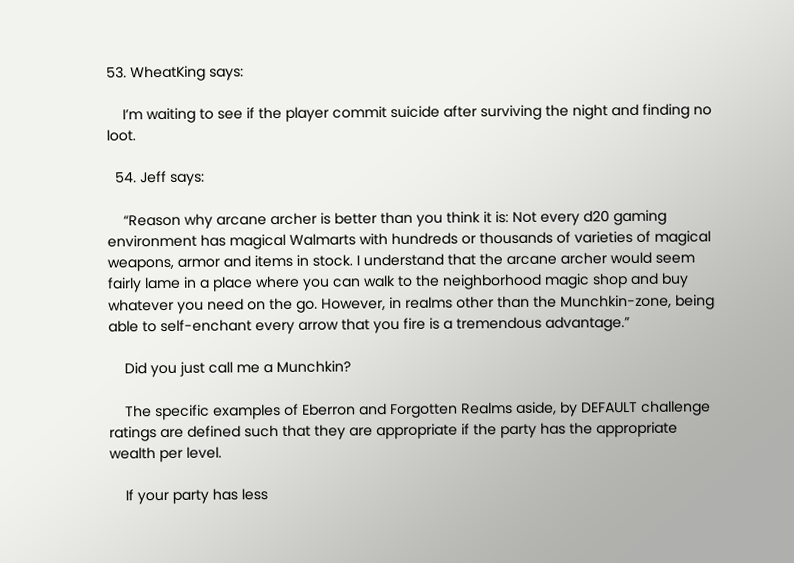53. WheatKing says:

    I’m waiting to see if the player commit suicide after surviving the night and finding no loot.

  54. Jeff says:

    “Reason why arcane archer is better than you think it is: Not every d20 gaming environment has magical Walmarts with hundreds or thousands of varieties of magical weapons, armor and items in stock. I understand that the arcane archer would seem fairly lame in a place where you can walk to the neighborhood magic shop and buy whatever you need on the go. However, in realms other than the Munchkin-zone, being able to self-enchant every arrow that you fire is a tremendous advantage.”

    Did you just call me a Munchkin?

    The specific examples of Eberron and Forgotten Realms aside, by DEFAULT challenge ratings are defined such that they are appropriate if the party has the appropriate wealth per level.

    If your party has less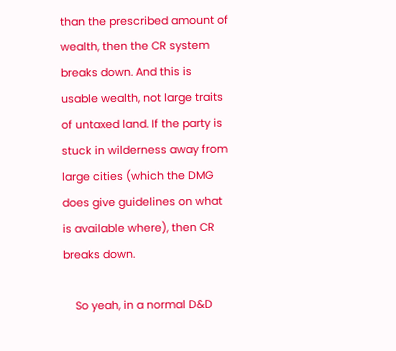than the prescribed amount of wealth, then the CR system breaks down. And this is usable wealth, not large traits of untaxed land. If the party is stuck in wilderness away from large cities (which the DMG does give guidelines on what is available where), then CR breaks down.

    So yeah, in a normal D&D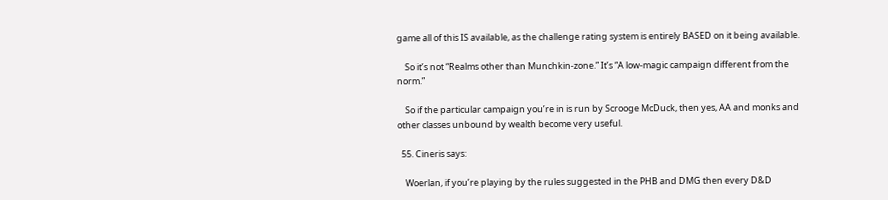game all of this IS available, as the challenge rating system is entirely BASED on it being available.

    So it’s not “Realms other than Munchkin-zone.” It’s “A low-magic campaign different from the norm.”

    So if the particular campaign you’re in is run by Scrooge McDuck, then yes, AA and monks and other classes unbound by wealth become very useful.

  55. Cineris says:

    Woerlan, if you’re playing by the rules suggested in the PHB and DMG then every D&D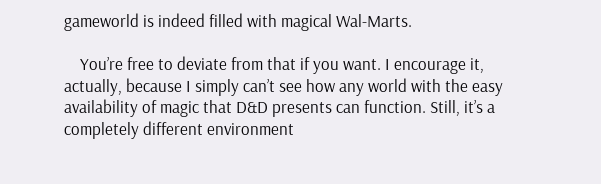gameworld is indeed filled with magical Wal-Marts.

    You’re free to deviate from that if you want. I encourage it, actually, because I simply can’t see how any world with the easy availability of magic that D&D presents can function. Still, it’s a completely different environment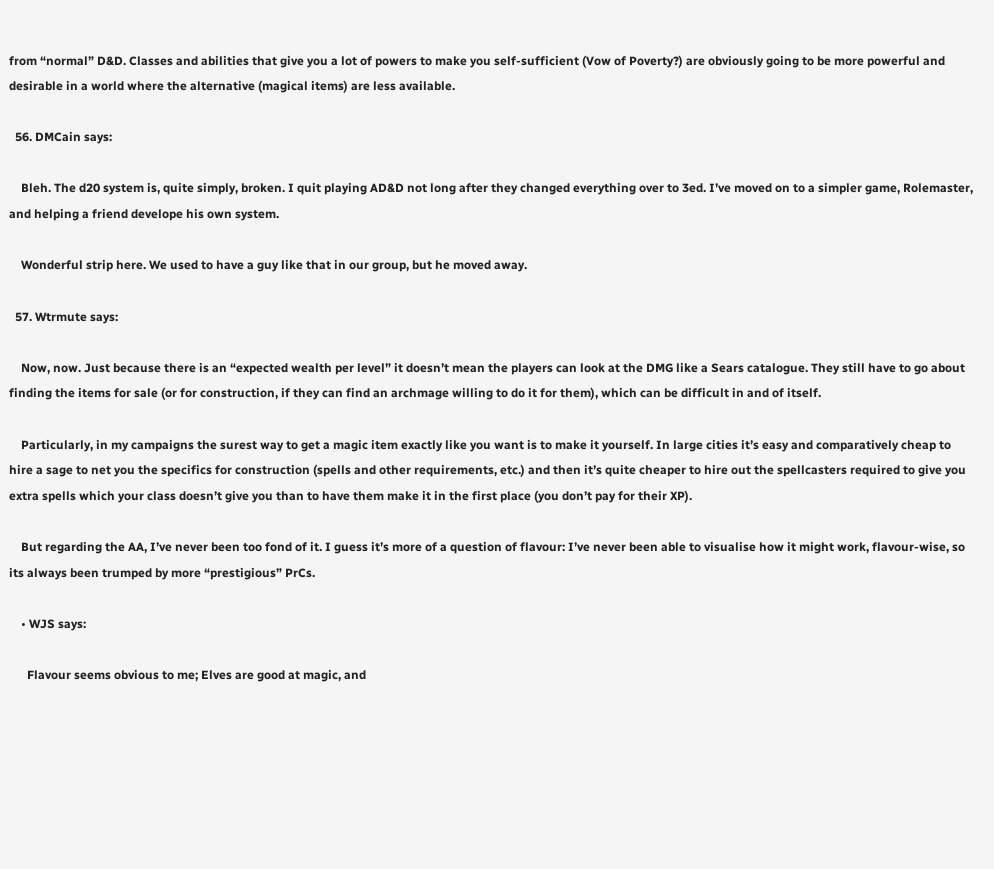from “normal” D&D. Classes and abilities that give you a lot of powers to make you self-sufficient (Vow of Poverty?) are obviously going to be more powerful and desirable in a world where the alternative (magical items) are less available.

  56. DMCain says:

    Bleh. The d20 system is, quite simply, broken. I quit playing AD&D not long after they changed everything over to 3ed. I’ve moved on to a simpler game, Rolemaster, and helping a friend develope his own system.

    Wonderful strip here. We used to have a guy like that in our group, but he moved away.

  57. Wtrmute says:

    Now, now. Just because there is an “expected wealth per level” it doesn’t mean the players can look at the DMG like a Sears catalogue. They still have to go about finding the items for sale (or for construction, if they can find an archmage willing to do it for them), which can be difficult in and of itself.

    Particularly, in my campaigns the surest way to get a magic item exactly like you want is to make it yourself. In large cities it’s easy and comparatively cheap to hire a sage to net you the specifics for construction (spells and other requirements, etc.) and then it’s quite cheaper to hire out the spellcasters required to give you extra spells which your class doesn’t give you than to have them make it in the first place (you don’t pay for their XP).

    But regarding the AA, I’ve never been too fond of it. I guess it’s more of a question of flavour: I’ve never been able to visualise how it might work, flavour-wise, so its always been trumped by more “prestigious” PrCs.

    • WJS says:

      Flavour seems obvious to me; Elves are good at magic, and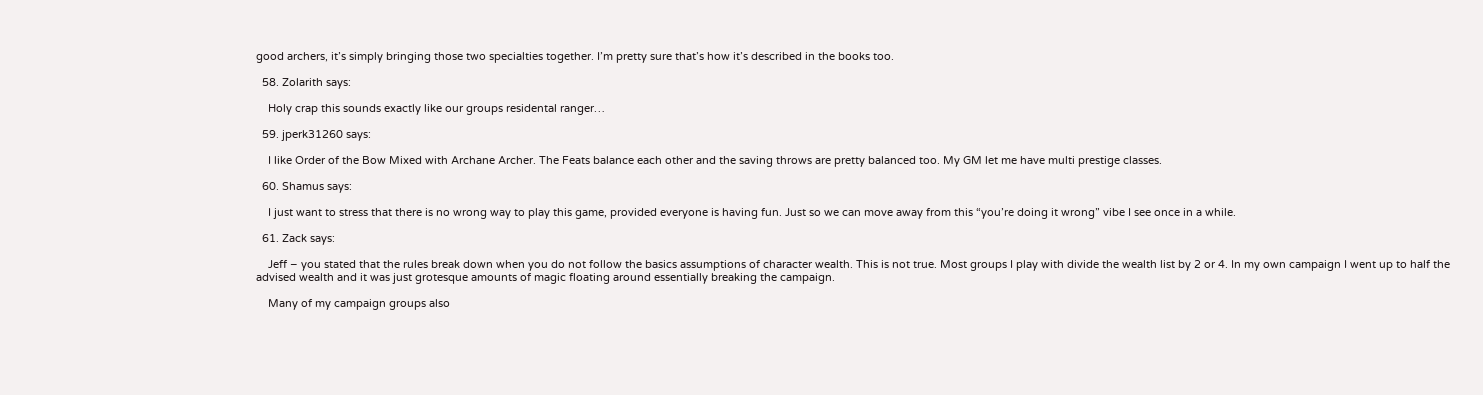good archers, it’s simply bringing those two specialties together. I’m pretty sure that’s how it’s described in the books too.

  58. Zolarith says:

    Holy crap this sounds exactly like our groups residental ranger…

  59. jperk31260 says:

    I like Order of the Bow Mixed with Archane Archer. The Feats balance each other and the saving throws are pretty balanced too. My GM let me have multi prestige classes.

  60. Shamus says:

    I just want to stress that there is no wrong way to play this game, provided everyone is having fun. Just so we can move away from this “you’re doing it wrong” vibe I see once in a while.

  61. Zack says:

    Jeff – you stated that the rules break down when you do not follow the basics assumptions of character wealth. This is not true. Most groups I play with divide the wealth list by 2 or 4. In my own campaign I went up to half the advised wealth and it was just grotesque amounts of magic floating around essentially breaking the campaign.

    Many of my campaign groups also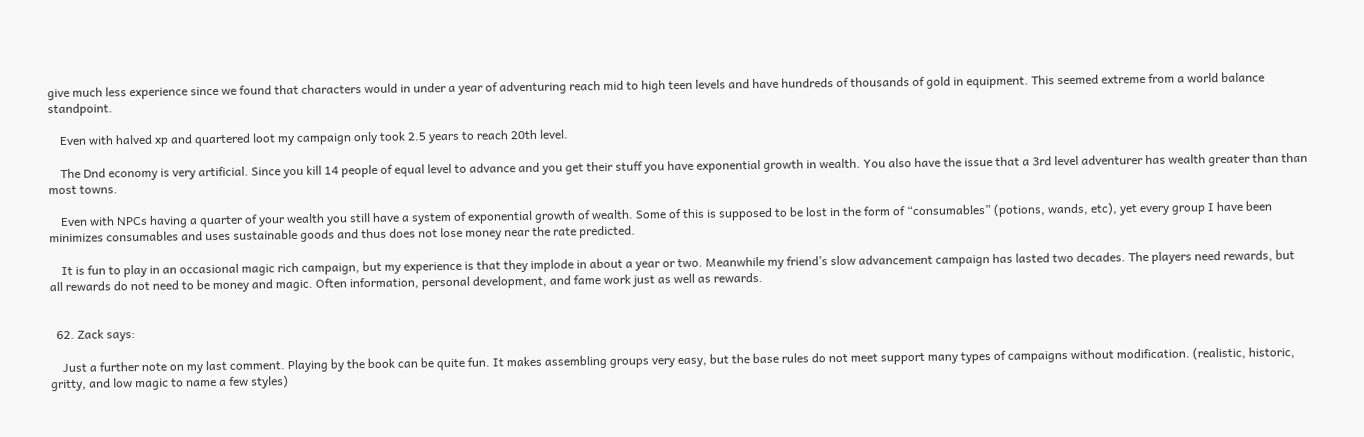give much less experience since we found that characters would in under a year of adventuring reach mid to high teen levels and have hundreds of thousands of gold in equipment. This seemed extreme from a world balance standpoint.

    Even with halved xp and quartered loot my campaign only took 2.5 years to reach 20th level.

    The Dnd economy is very artificial. Since you kill 14 people of equal level to advance and you get their stuff you have exponential growth in wealth. You also have the issue that a 3rd level adventurer has wealth greater than than most towns.

    Even with NPCs having a quarter of your wealth you still have a system of exponential growth of wealth. Some of this is supposed to be lost in the form of “consumables” (potions, wands, etc), yet every group I have been minimizes consumables and uses sustainable goods and thus does not lose money near the rate predicted.

    It is fun to play in an occasional magic rich campaign, but my experience is that they implode in about a year or two. Meanwhile my friend’s slow advancement campaign has lasted two decades. The players need rewards, but all rewards do not need to be money and magic. Often information, personal development, and fame work just as well as rewards.


  62. Zack says:

    Just a further note on my last comment. Playing by the book can be quite fun. It makes assembling groups very easy, but the base rules do not meet support many types of campaigns without modification. (realistic, historic, gritty, and low magic to name a few styles)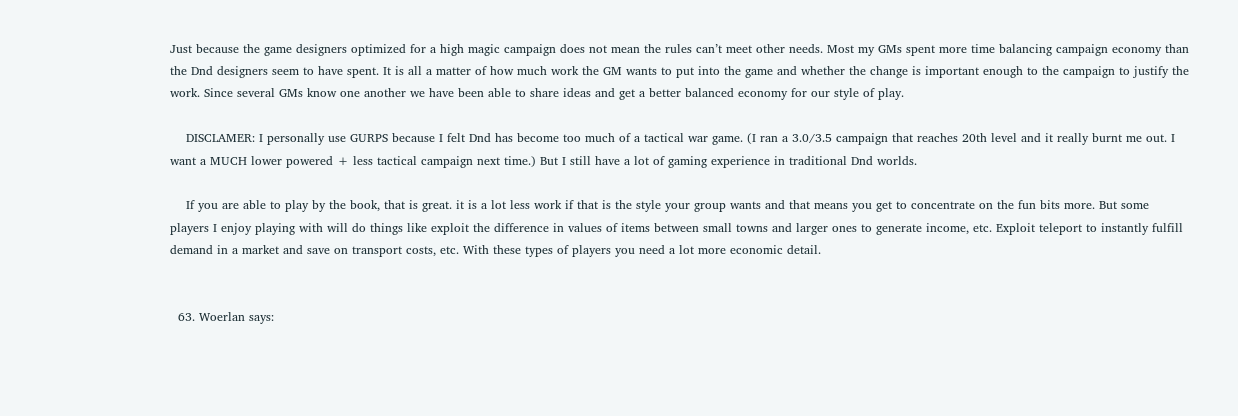Just because the game designers optimized for a high magic campaign does not mean the rules can’t meet other needs. Most my GMs spent more time balancing campaign economy than the Dnd designers seem to have spent. It is all a matter of how much work the GM wants to put into the game and whether the change is important enough to the campaign to justify the work. Since several GMs know one another we have been able to share ideas and get a better balanced economy for our style of play.

    DISCLAMER: I personally use GURPS because I felt Dnd has become too much of a tactical war game. (I ran a 3.0/3.5 campaign that reaches 20th level and it really burnt me out. I want a MUCH lower powered + less tactical campaign next time.) But I still have a lot of gaming experience in traditional Dnd worlds.

    If you are able to play by the book, that is great. it is a lot less work if that is the style your group wants and that means you get to concentrate on the fun bits more. But some players I enjoy playing with will do things like exploit the difference in values of items between small towns and larger ones to generate income, etc. Exploit teleport to instantly fulfill demand in a market and save on transport costs, etc. With these types of players you need a lot more economic detail.


  63. Woerlan says: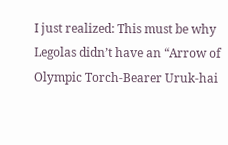I just realized: This must be why Legolas didn’t have an “Arrow of Olympic Torch-Bearer Uruk-hai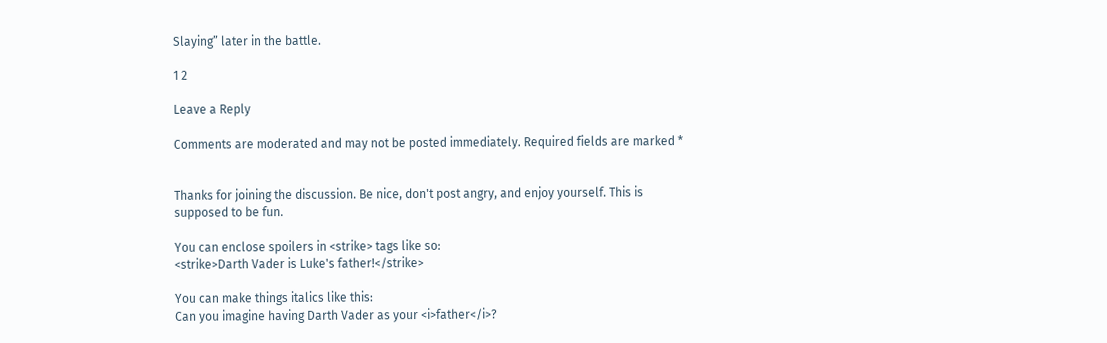Slaying” later in the battle.

1 2

Leave a Reply

Comments are moderated and may not be posted immediately. Required fields are marked *


Thanks for joining the discussion. Be nice, don't post angry, and enjoy yourself. This is supposed to be fun.

You can enclose spoilers in <strike> tags like so:
<strike>Darth Vader is Luke's father!</strike>

You can make things italics like this:
Can you imagine having Darth Vader as your <i>father</i>?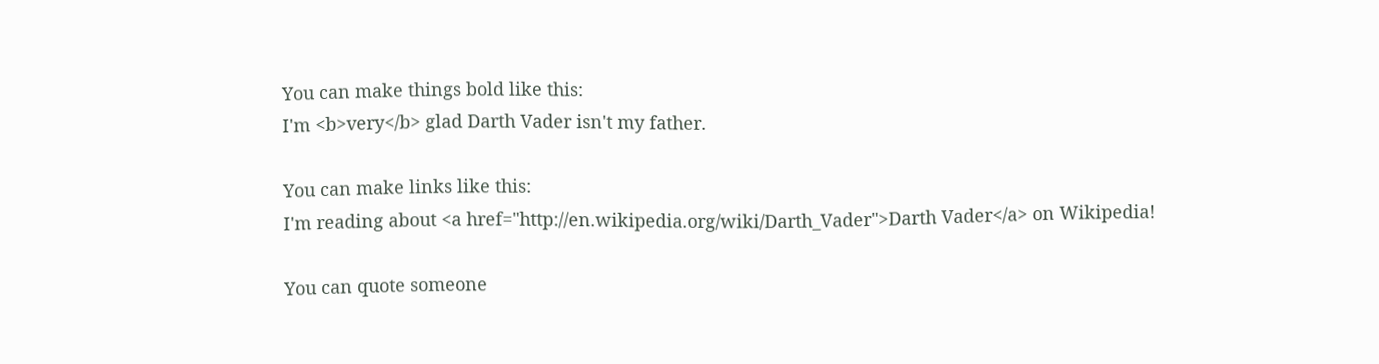You can make things bold like this:
I'm <b>very</b> glad Darth Vader isn't my father.

You can make links like this:
I'm reading about <a href="http://en.wikipedia.org/wiki/Darth_Vader">Darth Vader</a> on Wikipedia!

You can quote someone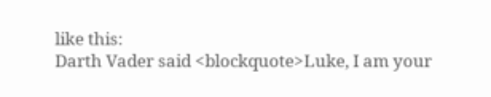like this:
Darth Vader said <blockquote>Luke, I am your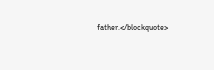father.</blockquote>